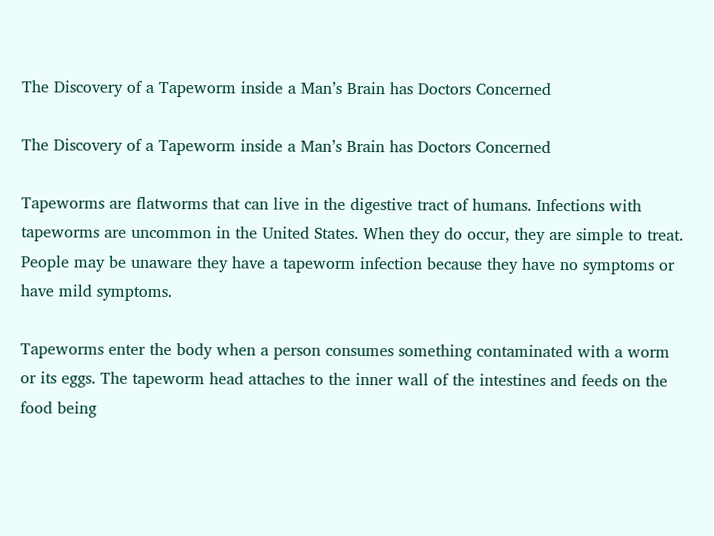The Discovery of a Tapeworm inside a Man’s Brain has Doctors Concerned

The Discovery of a Tapeworm inside a Man’s Brain has Doctors Concerned

Tapeworms are flatworms that can live in the digestive tract of humans. Infections with tapeworms are uncommon in the United States. When they do occur, they are simple to treat. People may be unaware they have a tapeworm infection because they have no symptoms or have mild symptoms.

Tapeworms enter the body when a person consumes something contaminated with a worm or its eggs. The tapeworm head attaches to the inner wall of the intestines and feeds on the food being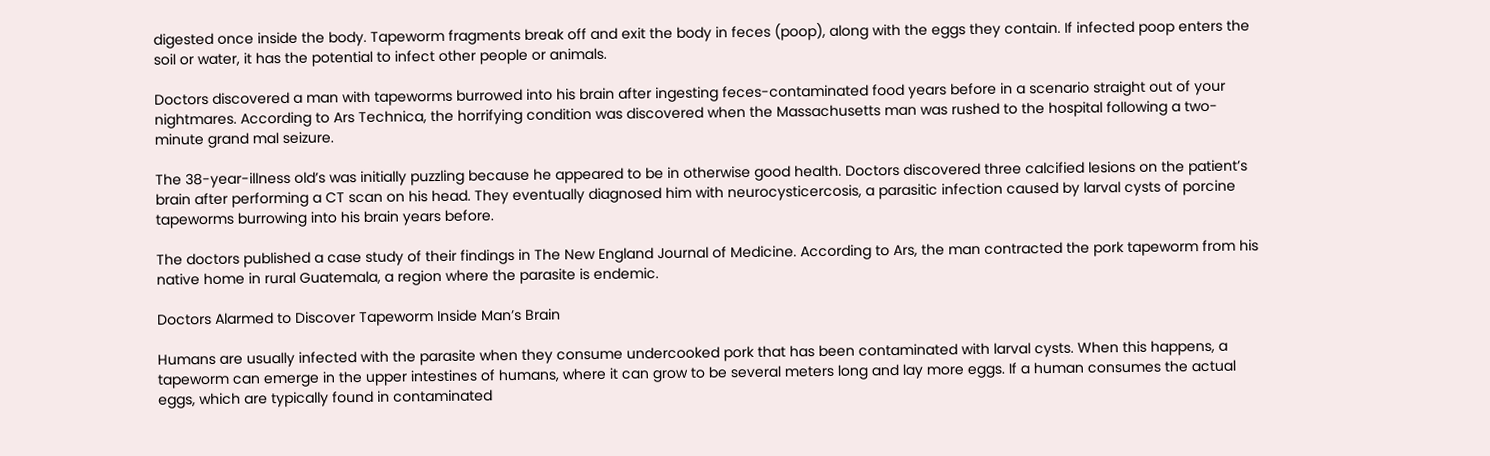digested once inside the body. Tapeworm fragments break off and exit the body in feces (poop), along with the eggs they contain. If infected poop enters the soil or water, it has the potential to infect other people or animals.

Doctors discovered a man with tapeworms burrowed into his brain after ingesting feces-contaminated food years before in a scenario straight out of your nightmares. According to Ars Technica, the horrifying condition was discovered when the Massachusetts man was rushed to the hospital following a two-minute grand mal seizure.

The 38-year-illness old’s was initially puzzling because he appeared to be in otherwise good health. Doctors discovered three calcified lesions on the patient’s brain after performing a CT scan on his head. They eventually diagnosed him with neurocysticercosis, a parasitic infection caused by larval cysts of porcine tapeworms burrowing into his brain years before.

The doctors published a case study of their findings in The New England Journal of Medicine. According to Ars, the man contracted the pork tapeworm from his native home in rural Guatemala, a region where the parasite is endemic.

Doctors Alarmed to Discover Tapeworm Inside Man’s Brain

Humans are usually infected with the parasite when they consume undercooked pork that has been contaminated with larval cysts. When this happens, a tapeworm can emerge in the upper intestines of humans, where it can grow to be several meters long and lay more eggs. If a human consumes the actual eggs, which are typically found in contaminated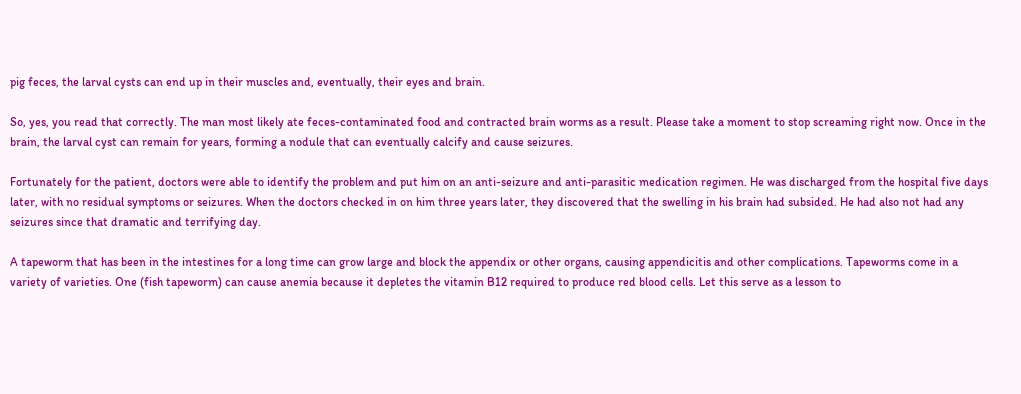pig feces, the larval cysts can end up in their muscles and, eventually, their eyes and brain.

So, yes, you read that correctly. The man most likely ate feces-contaminated food and contracted brain worms as a result. Please take a moment to stop screaming right now. Once in the brain, the larval cyst can remain for years, forming a nodule that can eventually calcify and cause seizures.

Fortunately for the patient, doctors were able to identify the problem and put him on an anti-seizure and anti-parasitic medication regimen. He was discharged from the hospital five days later, with no residual symptoms or seizures. When the doctors checked in on him three years later, they discovered that the swelling in his brain had subsided. He had also not had any seizures since that dramatic and terrifying day.

A tapeworm that has been in the intestines for a long time can grow large and block the appendix or other organs, causing appendicitis and other complications. Tapeworms come in a variety of varieties. One (fish tapeworm) can cause anemia because it depletes the vitamin B12 required to produce red blood cells. Let this serve as a lesson to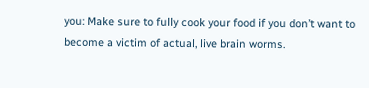you: Make sure to fully cook your food if you don’t want to become a victim of actual, live brain worms.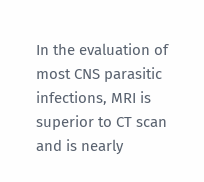In the evaluation of most CNS parasitic infections, MRI is superior to CT scan and is nearly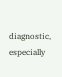diagnostic, especially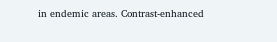in endemic areas. Contrast-enhanced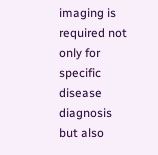imaging is required not only for specific disease diagnosis but also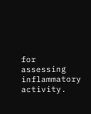for assessing inflammatory activity.